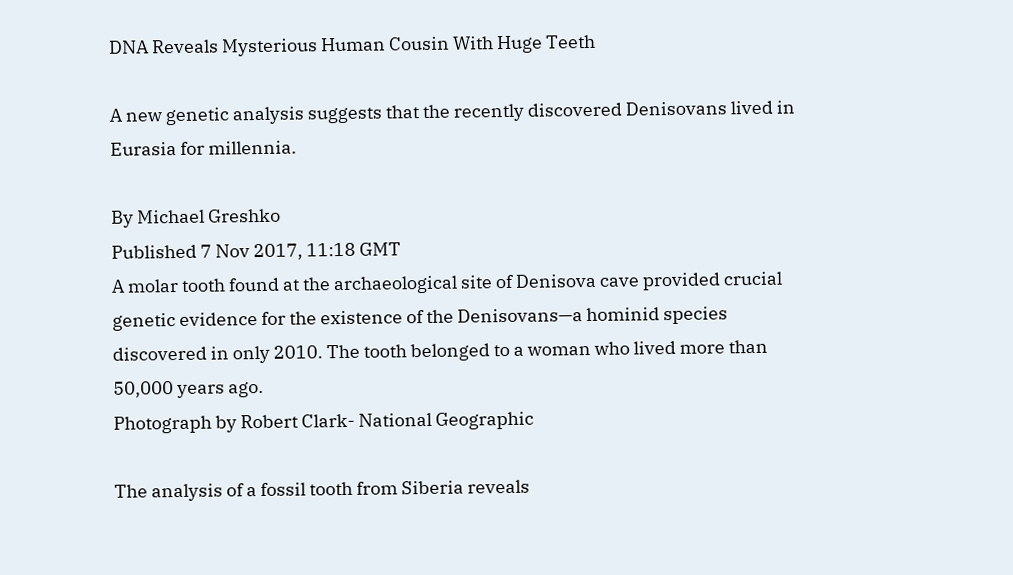DNA Reveals Mysterious Human Cousin With Huge Teeth

A new genetic analysis suggests that the recently discovered Denisovans lived in Eurasia for millennia.

By Michael Greshko
Published 7 Nov 2017, 11:18 GMT
A molar tooth found at the archaeological site of Denisova cave provided crucial genetic evidence for the existence of the Denisovans—a hominid species discovered in only 2010. The tooth belonged to a woman who lived more than 50,000 years ago.
Photograph by Robert Clark- National Geographic

The analysis of a fossil tooth from Siberia reveals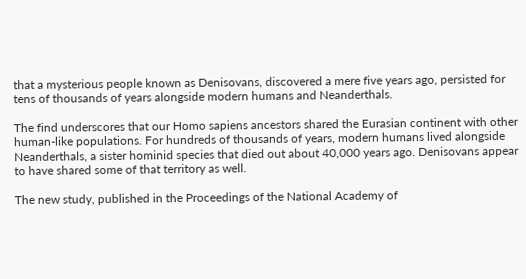that a mysterious people known as Denisovans, discovered a mere five years ago, persisted for tens of thousands of years alongside modern humans and Neanderthals.

The find underscores that our Homo sapiens ancestors shared the Eurasian continent with other human-like populations. For hundreds of thousands of years, modern humans lived alongside Neanderthals, a sister hominid species that died out about 40,000 years ago. Denisovans appear to have shared some of that territory as well.

The new study, published in the Proceedings of the National Academy of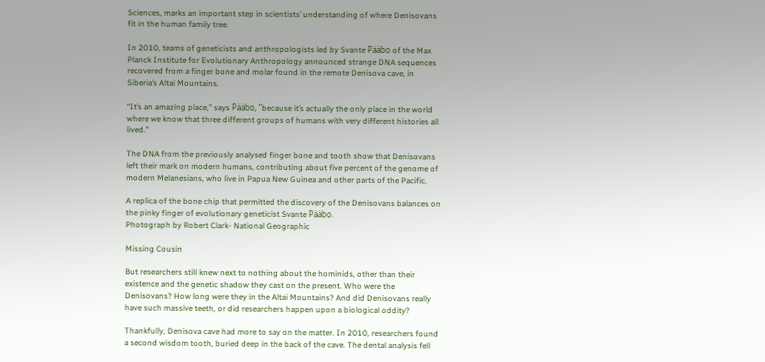Sciences, marks an important step in scientists’ understanding of where Denisovans fit in the human family tree.

In 2010, teams of geneticists and anthropologists led by Svante Pääbo of the Max Planck Institute for Evolutionary Anthropology announced strange DNA sequences recovered from a finger bone and molar found in the remote Denisova cave, in Siberia’s Altai Mountains.

“It’s an amazing place,” says Pääbo, “because it’s actually the only place in the world where we know that three different groups of humans with very different histories all lived.”

The DNA from the previously analysed finger bone and tooth show that Denisovans left their mark on modern humans, contributing about five percent of the genome of modern Melanesians, who live in Papua New Guinea and other parts of the Pacific.

A replica of the bone chip that permitted the discovery of the Denisovans balances on the pinky finger of evolutionary geneticist Svante Pääbo.
Photograph by Robert Clark- National Geographic

Missing Cousin

But researchers still knew next to nothing about the hominids, other than their existence and the genetic shadow they cast on the present. Who were the Denisovans? How long were they in the Altai Mountains? And did Denisovans really have such massive teeth, or did researchers happen upon a biological oddity?

Thankfully, Denisova cave had more to say on the matter. In 2010, researchers found a second wisdom tooth, buried deep in the back of the cave. The dental analysis fell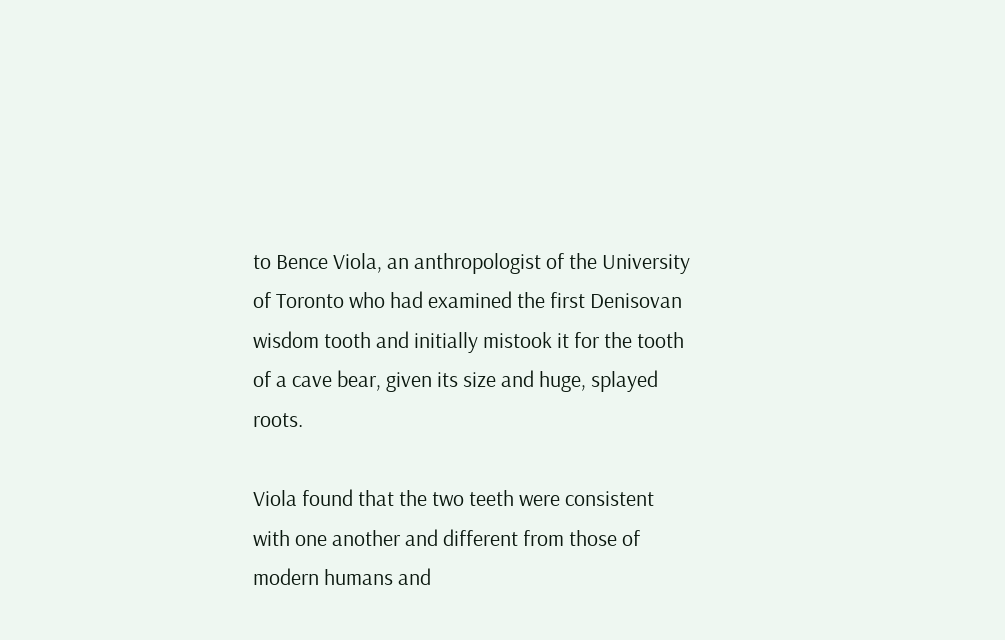to Bence Viola, an anthropologist of the University of Toronto who had examined the first Denisovan wisdom tooth and initially mistook it for the tooth of a cave bear, given its size and huge, splayed roots.

Viola found that the two teeth were consistent with one another and different from those of modern humans and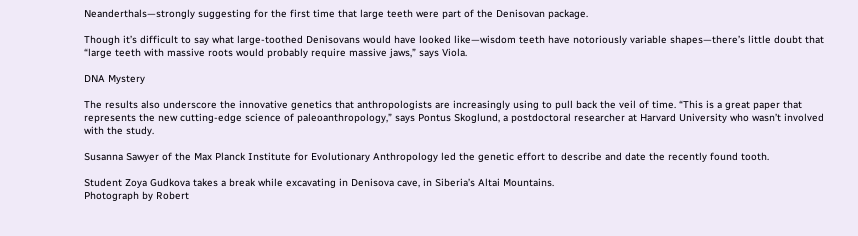Neanderthals—strongly suggesting for the first time that large teeth were part of the Denisovan package.

Though it’s difficult to say what large-toothed Denisovans would have looked like—wisdom teeth have notoriously variable shapes—there’s little doubt that “large teeth with massive roots would probably require massive jaws,” says Viola.

DNA Mystery

The results also underscore the innovative genetics that anthropologists are increasingly using to pull back the veil of time. “This is a great paper that represents the new cutting-edge science of paleoanthropology,” says Pontus Skoglund, a postdoctoral researcher at Harvard University who wasn’t involved with the study.

Susanna Sawyer of the Max Planck Institute for Evolutionary Anthropology led the genetic effort to describe and date the recently found tooth.

Student Zoya Gudkova takes a break while excavating in Denisova cave, in Siberia’s Altai Mountains.
Photograph by Robert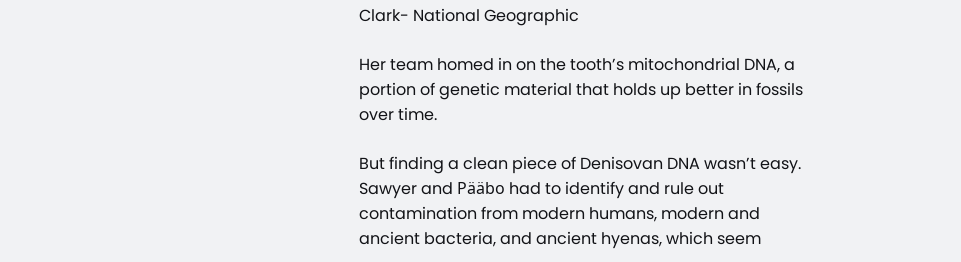Clark- National Geographic

Her team homed in on the tooth’s mitochondrial DNA, a portion of genetic material that holds up better in fossils over time.

But finding a clean piece of Denisovan DNA wasn’t easy. Sawyer and Pääbo had to identify and rule out contamination from modern humans, modern and ancient bacteria, and ancient hyenas, which seem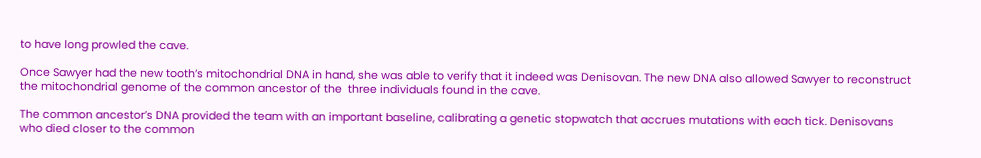to have long prowled the cave.

Once Sawyer had the new tooth’s mitochondrial DNA in hand, she was able to verify that it indeed was Denisovan. The new DNA also allowed Sawyer to reconstruct the mitochondrial genome of the common ancestor of the  three individuals found in the cave.

The common ancestor’s DNA provided the team with an important baseline, calibrating a genetic stopwatch that accrues mutations with each tick. Denisovans who died closer to the common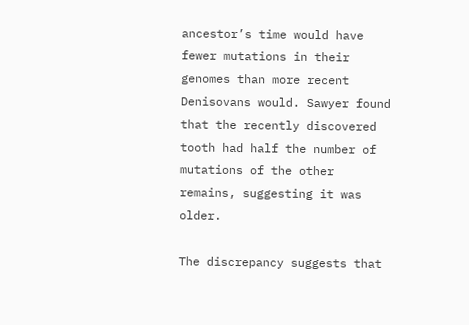ancestor’s time would have fewer mutations in their genomes than more recent Denisovans would. Sawyer found that the recently discovered tooth had half the number of mutations of the other remains, suggesting it was older.

The discrepancy suggests that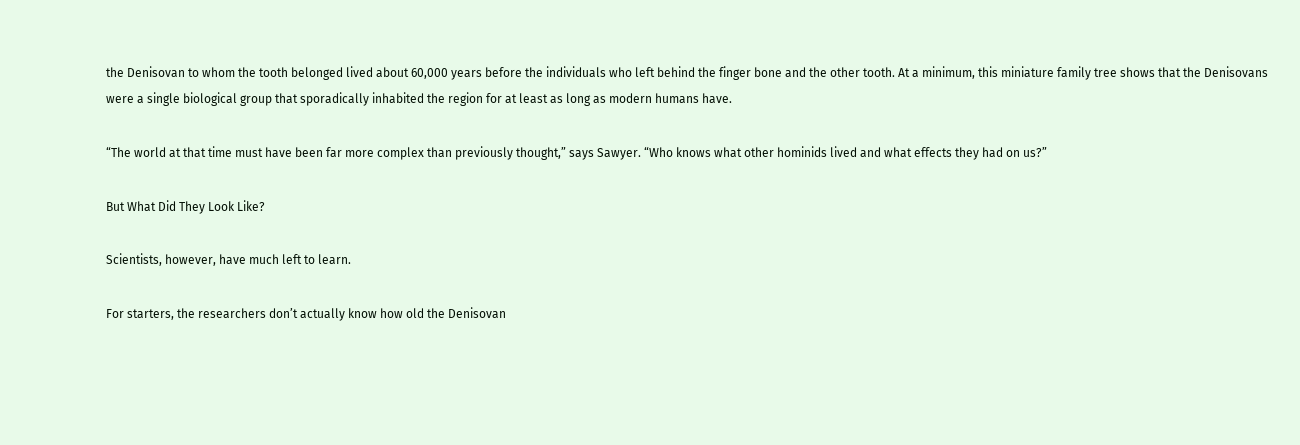the Denisovan to whom the tooth belonged lived about 60,000 years before the individuals who left behind the finger bone and the other tooth. At a minimum, this miniature family tree shows that the Denisovans were a single biological group that sporadically inhabited the region for at least as long as modern humans have.

“The world at that time must have been far more complex than previously thought,” says Sawyer. “Who knows what other hominids lived and what effects they had on us?”

But What Did They Look Like?

Scientists, however, have much left to learn.

For starters, the researchers don’t actually know how old the Denisovan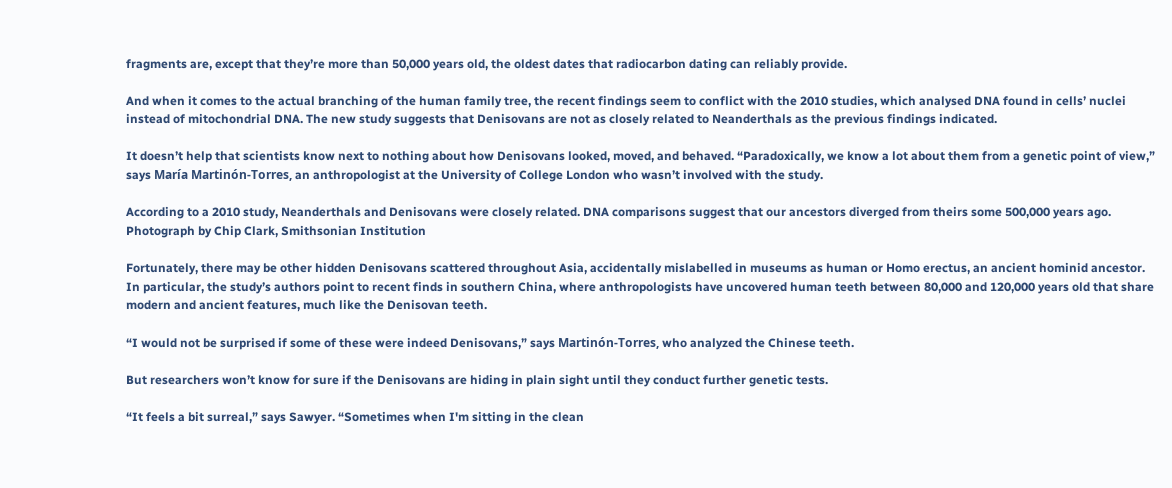fragments are, except that they’re more than 50,000 years old, the oldest dates that radiocarbon dating can reliably provide.

And when it comes to the actual branching of the human family tree, the recent findings seem to conflict with the 2010 studies, which analysed DNA found in cells’ nuclei instead of mitochondrial DNA. The new study suggests that Denisovans are not as closely related to Neanderthals as the previous findings indicated.

It doesn’t help that scientists know next to nothing about how Denisovans looked, moved, and behaved. “Paradoxically, we know a lot about them from a genetic point of view,” says María Martinón-Torres, an anthropologist at the University of College London who wasn’t involved with the study.

According to a 2010 study, Neanderthals and Denisovans were closely related. DNA comparisons suggest that our ancestors diverged from theirs some 500,000 years ago.
Photograph by Chip Clark, Smithsonian Institution

Fortunately, there may be other hidden Denisovans scattered throughout Asia, accidentally mislabelled in museums as human or Homo erectus, an ancient hominid ancestor. In particular, the study’s authors point to recent finds in southern China, where anthropologists have uncovered human teeth between 80,000 and 120,000 years old that share modern and ancient features, much like the Denisovan teeth.

“I would not be surprised if some of these were indeed Denisovans,” says Martinón-Torres, who analyzed the Chinese teeth.

But researchers won’t know for sure if the Denisovans are hiding in plain sight until they conduct further genetic tests.

“It feels a bit surreal,” says Sawyer. “Sometimes when I'm sitting in the clean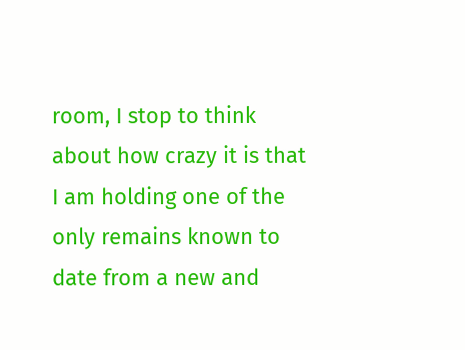room, I stop to think about how crazy it is that I am holding one of the only remains known to date from a new and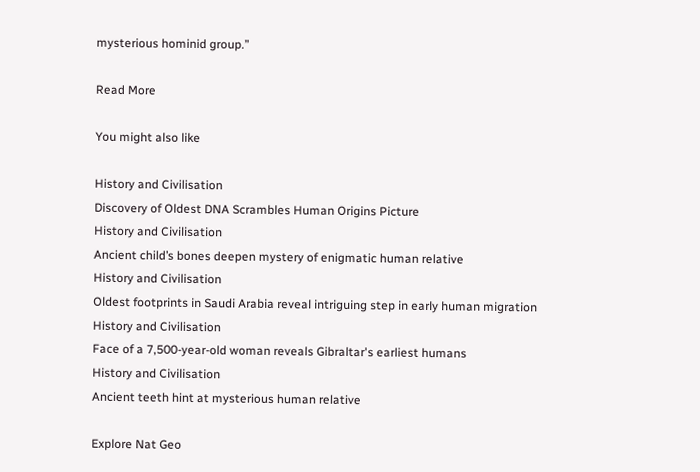mysterious hominid group.”

Read More

You might also like

History and Civilisation
Discovery of Oldest DNA Scrambles Human Origins Picture
History and Civilisation
Ancient child’s bones deepen mystery of enigmatic human relative
History and Civilisation
Oldest footprints in Saudi Arabia reveal intriguing step in early human migration
History and Civilisation
Face of a 7,500-year-old woman reveals Gibraltar's earliest humans
History and Civilisation
Ancient teeth hint at mysterious human relative

Explore Nat Geo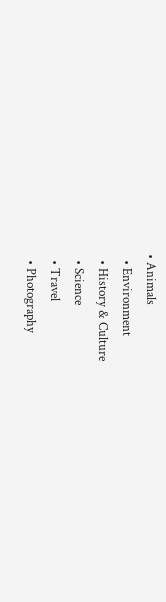• Animals
  • Environment
  • History & Culture
  • Science
  • Travel
  • Photography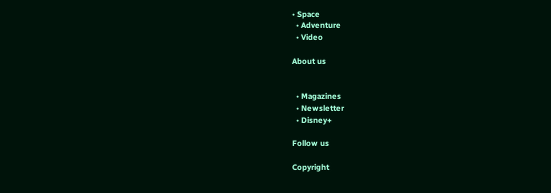• Space
  • Adventure
  • Video

About us


  • Magazines
  • Newsletter
  • Disney+

Follow us

Copyright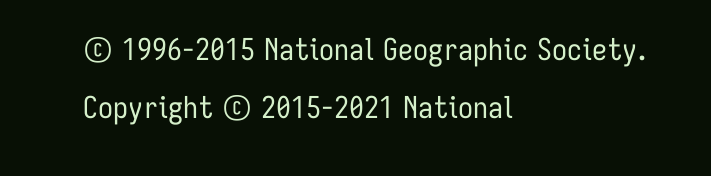© 1996-2015 National Geographic Society. Copyright © 2015-2021 National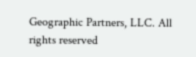Geographic Partners, LLC. All rights reserved